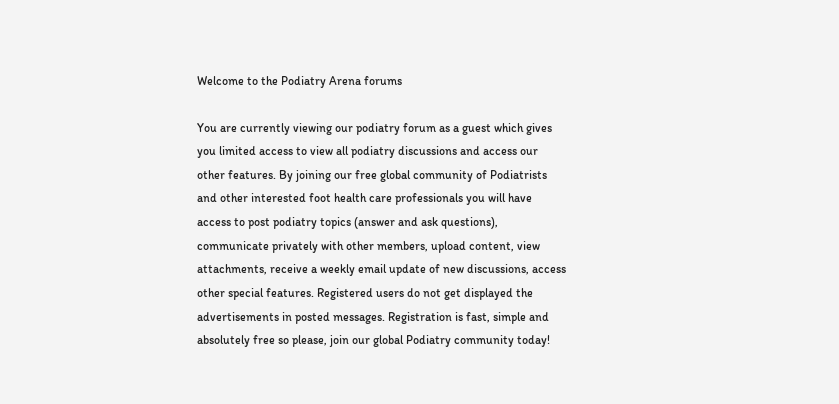Welcome to the Podiatry Arena forums

You are currently viewing our podiatry forum as a guest which gives you limited access to view all podiatry discussions and access our other features. By joining our free global community of Podiatrists and other interested foot health care professionals you will have access to post podiatry topics (answer and ask questions), communicate privately with other members, upload content, view attachments, receive a weekly email update of new discussions, access other special features. Registered users do not get displayed the advertisements in posted messages. Registration is fast, simple and absolutely free so please, join our global Podiatry community today!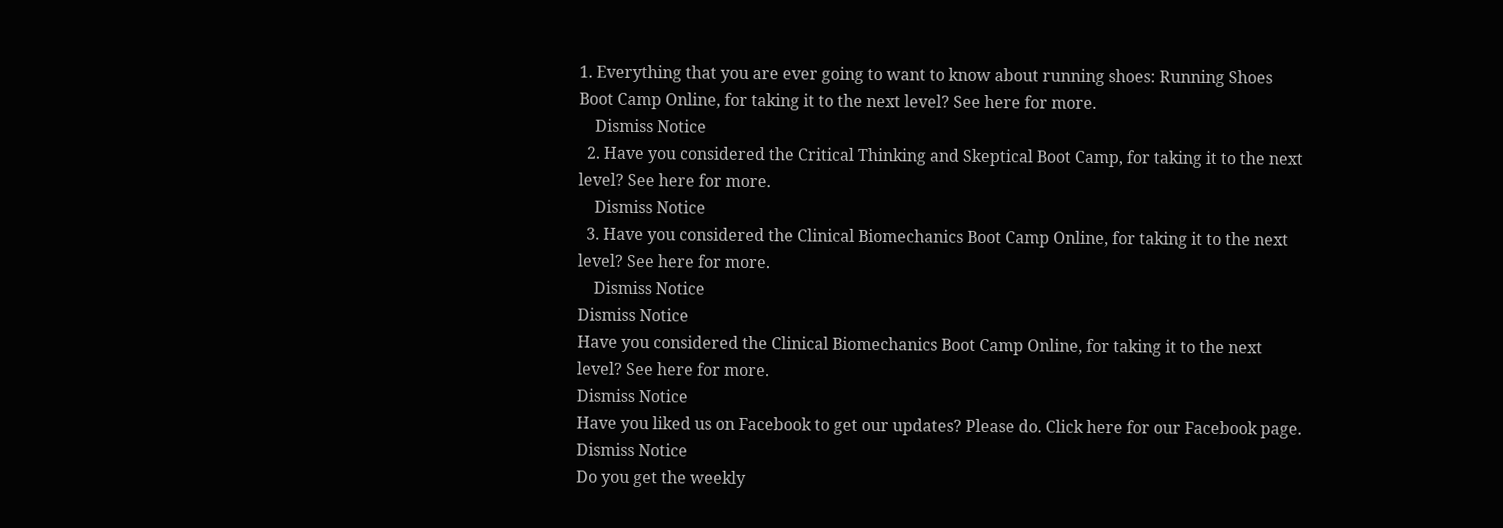1. Everything that you are ever going to want to know about running shoes: Running Shoes Boot Camp Online, for taking it to the next level? See here for more.
    Dismiss Notice
  2. Have you considered the Critical Thinking and Skeptical Boot Camp, for taking it to the next level? See here for more.
    Dismiss Notice
  3. Have you considered the Clinical Biomechanics Boot Camp Online, for taking it to the next level? See here for more.
    Dismiss Notice
Dismiss Notice
Have you considered the Clinical Biomechanics Boot Camp Online, for taking it to the next level? See here for more.
Dismiss Notice
Have you liked us on Facebook to get our updates? Please do. Click here for our Facebook page.
Dismiss Notice
Do you get the weekly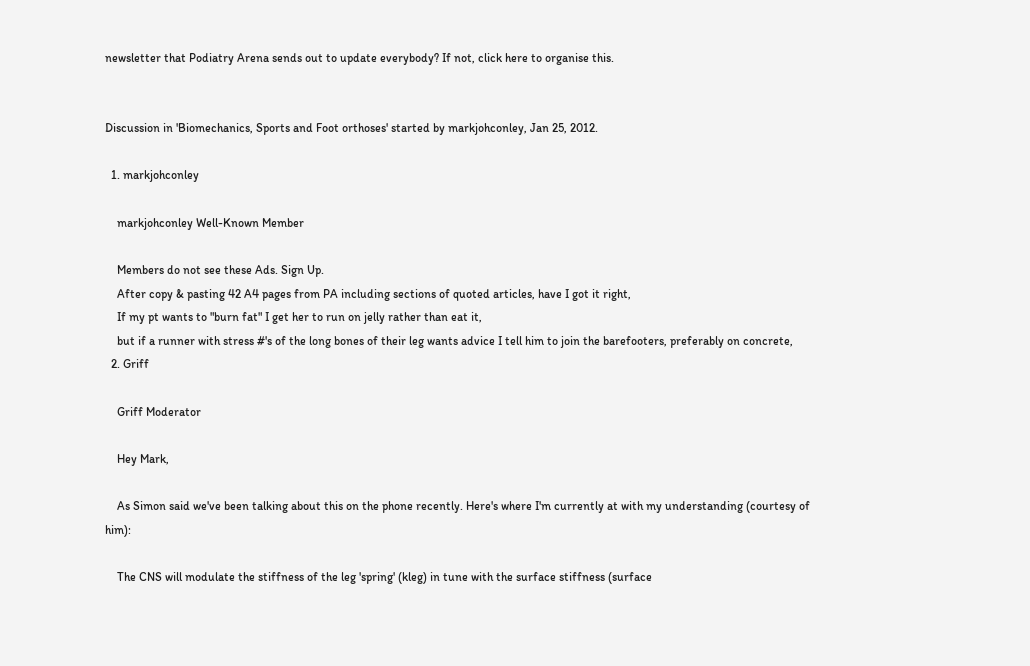newsletter that Podiatry Arena sends out to update everybody? If not, click here to organise this.


Discussion in 'Biomechanics, Sports and Foot orthoses' started by markjohconley, Jan 25, 2012.

  1. markjohconley

    markjohconley Well-Known Member

    Members do not see these Ads. Sign Up.
    After copy & pasting 42 A4 pages from PA including sections of quoted articles, have I got it right,
    If my pt wants to "burn fat" I get her to run on jelly rather than eat it,
    but if a runner with stress #'s of the long bones of their leg wants advice I tell him to join the barefooters, preferably on concrete,
  2. Griff

    Griff Moderator

    Hey Mark,

    As Simon said we've been talking about this on the phone recently. Here's where I'm currently at with my understanding (courtesy of him):

    The CNS will modulate the stiffness of the leg 'spring' (kleg) in tune with the surface stiffness (surface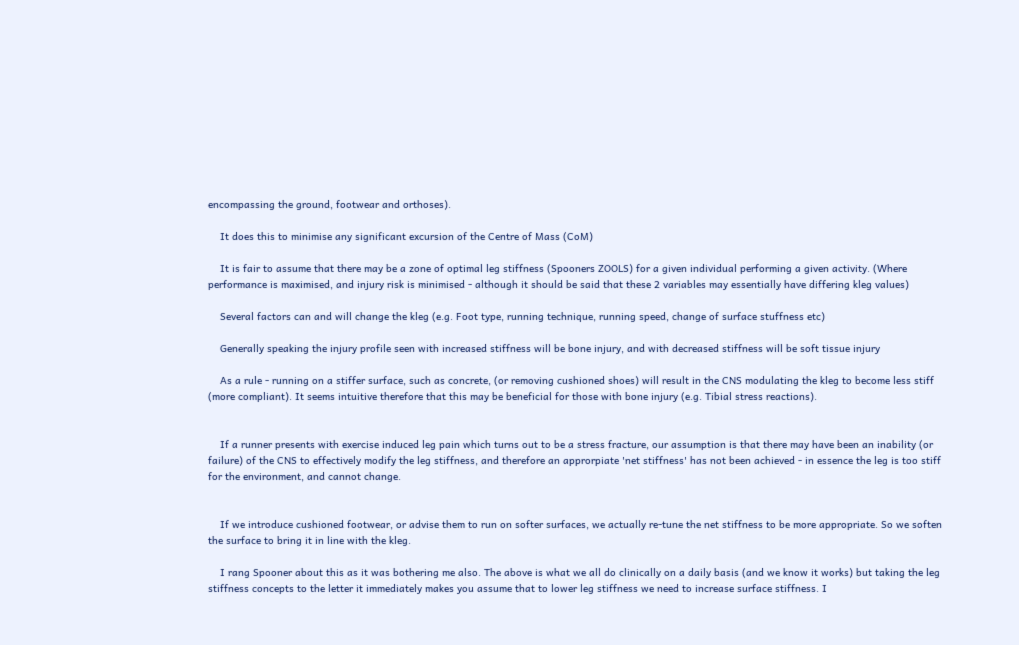encompassing the ground, footwear and orthoses).

    It does this to minimise any significant excursion of the Centre of Mass (CoM)

    It is fair to assume that there may be a zone of optimal leg stiffness (Spooners ZOOLS) for a given individual performing a given activity. (Where performance is maximised, and injury risk is minimised - although it should be said that these 2 variables may essentially have differing kleg values)

    Several factors can and will change the kleg (e.g. Foot type, running technique, running speed, change of surface stuffness etc)

    Generally speaking the injury profile seen with increased stiffness will be bone injury, and with decreased stiffness will be soft tissue injury

    As a rule - running on a stiffer surface, such as concrete, (or removing cushioned shoes) will result in the CNS modulating the kleg to become less stiff (more compliant). It seems intuitive therefore that this may be beneficial for those with bone injury (e.g. Tibial stress reactions).


    If a runner presents with exercise induced leg pain which turns out to be a stress fracture, our assumption is that there may have been an inability (or failure) of the CNS to effectively modify the leg stiffness, and therefore an approrpiate 'net stiffness' has not been achieved - in essence the leg is too stiff for the environment, and cannot change.


    If we introduce cushioned footwear, or advise them to run on softer surfaces, we actually re-tune the net stiffness to be more appropriate. So we soften the surface to bring it in line with the kleg.

    I rang Spooner about this as it was bothering me also. The above is what we all do clinically on a daily basis (and we know it works) but taking the leg stiffness concepts to the letter it immediately makes you assume that to lower leg stiffness we need to increase surface stiffness. I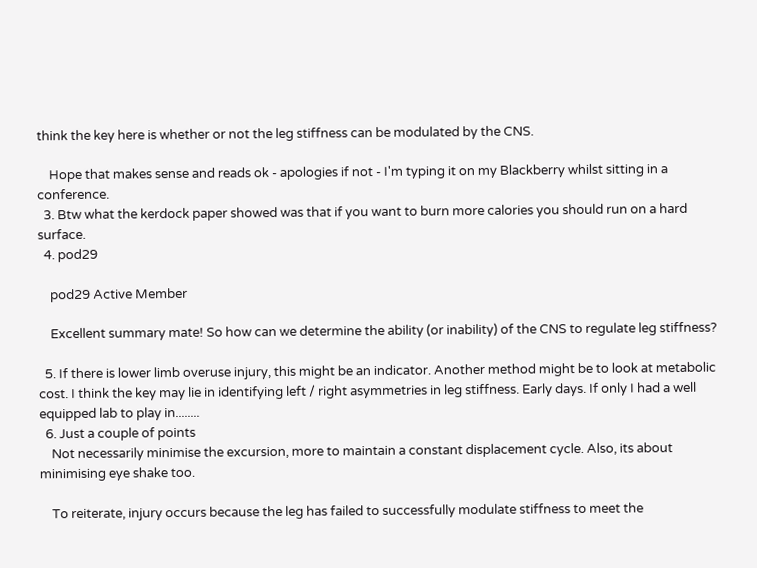think the key here is whether or not the leg stiffness can be modulated by the CNS.

    Hope that makes sense and reads ok - apologies if not - I'm typing it on my Blackberry whilst sitting in a conference.
  3. Btw what the kerdock paper showed was that if you want to burn more calories you should run on a hard surface.
  4. pod29

    pod29 Active Member

    Excellent summary mate! So how can we determine the ability (or inability) of the CNS to regulate leg stiffness?

  5. If there is lower limb overuse injury, this might be an indicator. Another method might be to look at metabolic cost. I think the key may lie in identifying left / right asymmetries in leg stiffness. Early days. If only I had a well equipped lab to play in........
  6. Just a couple of points
    Not necessarily minimise the excursion, more to maintain a constant displacement cycle. Also, its about minimising eye shake too.

    To reiterate, injury occurs because the leg has failed to successfully modulate stiffness to meet the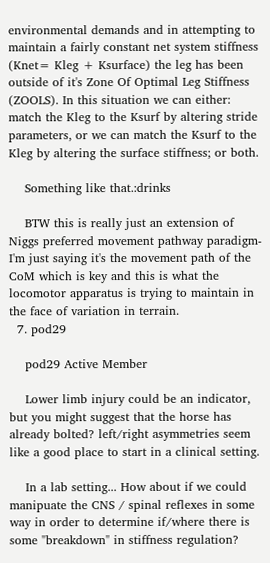environmental demands and in attempting to maintain a fairly constant net system stiffness (Knet= Kleg + Ksurface) the leg has been outside of it's Zone Of Optimal Leg Stiffness (ZOOLS). In this situation we can either: match the Kleg to the Ksurf by altering stride parameters, or we can match the Ksurf to the Kleg by altering the surface stiffness; or both.

    Something like that.:drinks

    BTW this is really just an extension of Niggs preferred movement pathway paradigm- I'm just saying it's the movement path of the CoM which is key and this is what the locomotor apparatus is trying to maintain in the face of variation in terrain.
  7. pod29

    pod29 Active Member

    Lower limb injury could be an indicator, but you might suggest that the horse has already bolted? left/right asymmetries seem like a good place to start in a clinical setting.

    In a lab setting... How about if we could manipuate the CNS / spinal reflexes in some way in order to determine if/where there is some "breakdown" in stiffness regulation?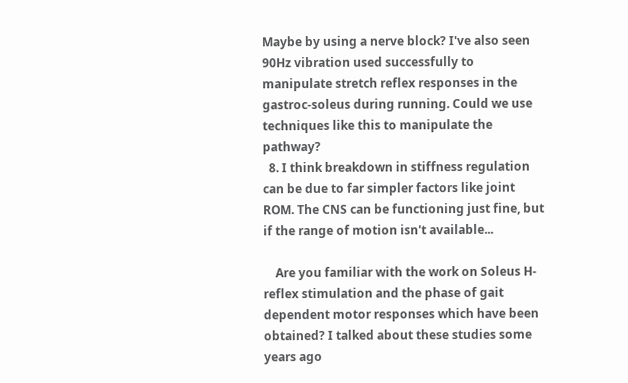Maybe by using a nerve block? I've also seen 90Hz vibration used successfully to manipulate stretch reflex responses in the gastroc-soleus during running. Could we use techniques like this to manipulate the pathway?
  8. I think breakdown in stiffness regulation can be due to far simpler factors like joint ROM. The CNS can be functioning just fine, but if the range of motion isn't available...

    Are you familiar with the work on Soleus H-reflex stimulation and the phase of gait dependent motor responses which have been obtained? I talked about these studies some years ago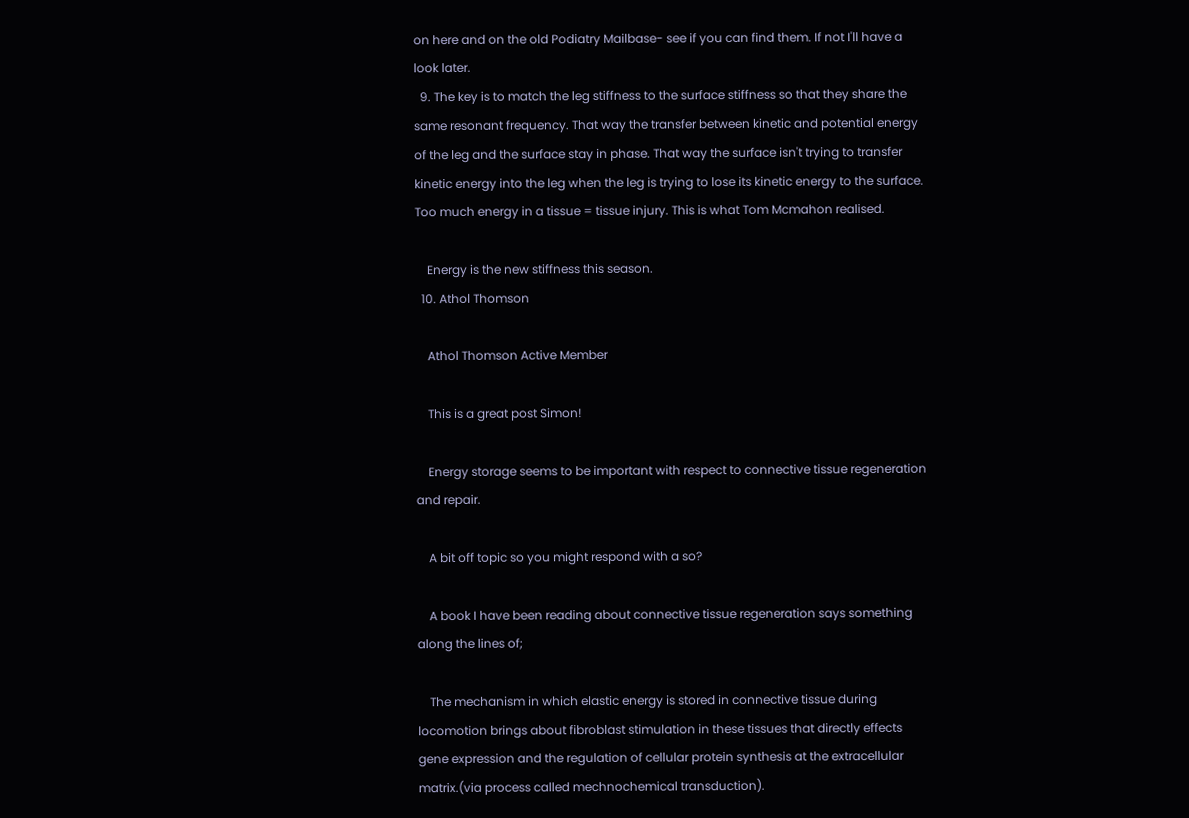on here and on the old Podiatry Mailbase- see if you can find them. If not I'll have a look later.
  9. The key is to match the leg stiffness to the surface stiffness so that they share the same resonant frequency. That way the transfer between kinetic and potential energy of the leg and the surface stay in phase. That way the surface isn't trying to transfer kinetic energy into the leg when the leg is trying to lose its kinetic energy to the surface. Too much energy in a tissue = tissue injury. This is what Tom Mcmahon realised.

    Energy is the new stiffness this season.
  10. Athol Thomson

    Athol Thomson Active Member

    This is a great post Simon!

    Energy storage seems to be important with respect to connective tissue regeneration and repair.

    A bit off topic so you might respond with a so?

    A book I have been reading about connective tissue regeneration says something along the lines of;

    The mechanism in which elastic energy is stored in connective tissue during locomotion brings about fibroblast stimulation in these tissues that directly effects gene expression and the regulation of cellular protein synthesis at the extracellular matrix.(via process called mechnochemical transduction).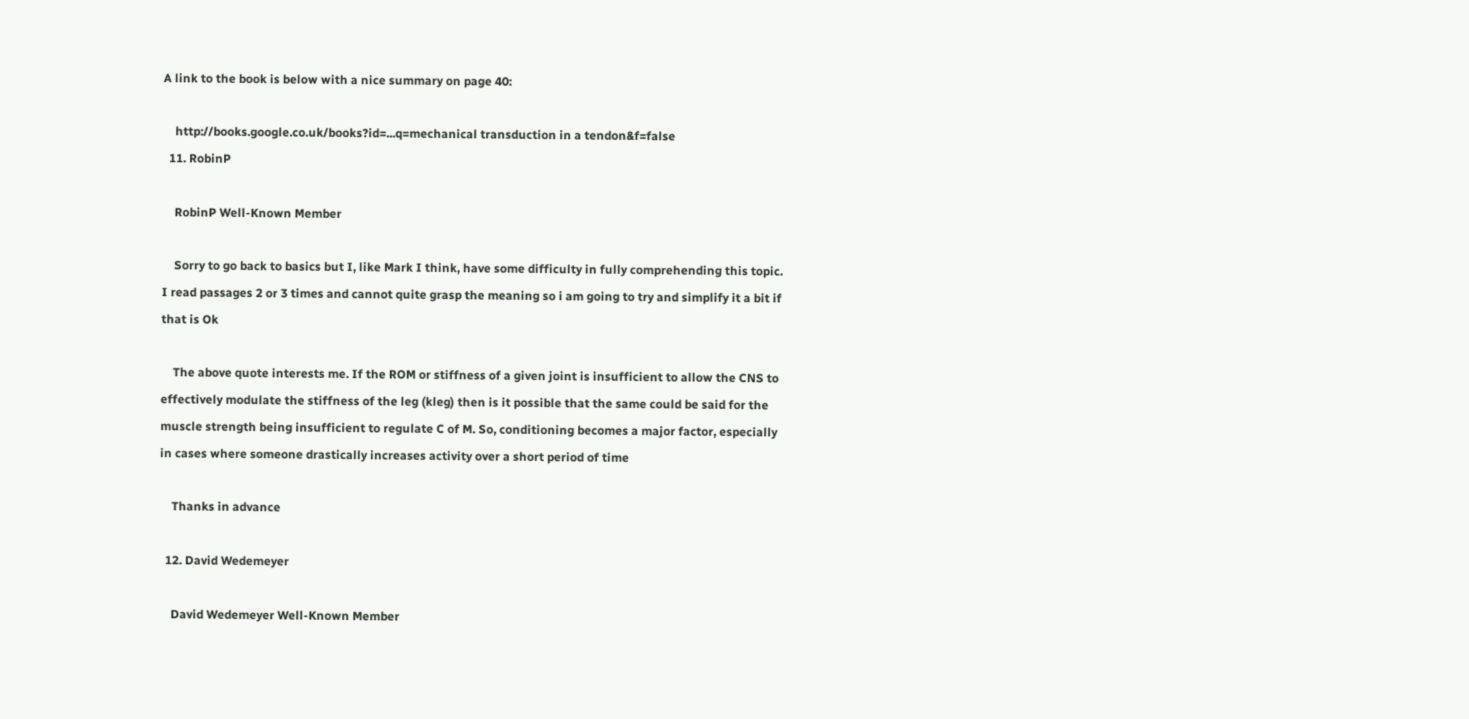A link to the book is below with a nice summary on page 40:

    http://books.google.co.uk/books?id=...q=mechanical transduction in a tendon&f=false
  11. RobinP

    RobinP Well-Known Member

    Sorry to go back to basics but I, like Mark I think, have some difficulty in fully comprehending this topic. I read passages 2 or 3 times and cannot quite grasp the meaning so i am going to try and simplify it a bit if that is Ok

    The above quote interests me. If the ROM or stiffness of a given joint is insufficient to allow the CNS to effectively modulate the stiffness of the leg (kleg) then is it possible that the same could be said for the muscle strength being insufficient to regulate C of M. So, conditioning becomes a major factor, especially in cases where someone drastically increases activity over a short period of time

    Thanks in advance

  12. David Wedemeyer

    David Wedemeyer Well-Known Member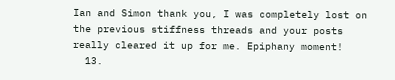Ian and Simon thank you, I was completely lost on the previous stiffness threads and your posts really cleared it up for me. Epiphany moment!
  13.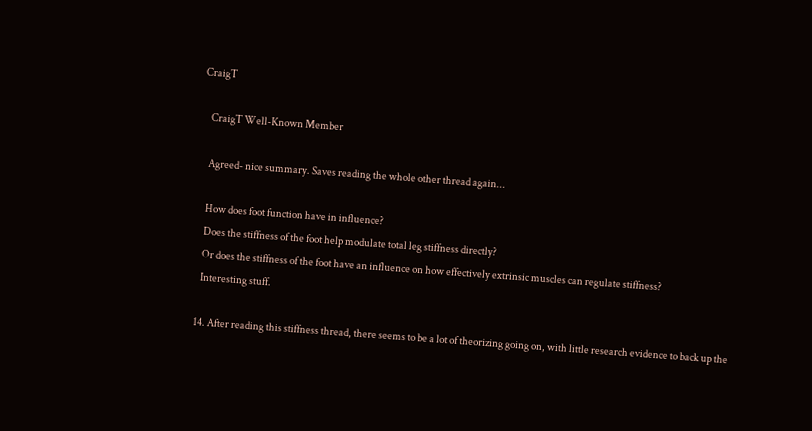CraigT

    CraigT Well-Known Member

    Agreed- nice summary. Saves reading the whole other thread again...

    How does foot function have in influence?
    Does the stiffness of the foot help modulate total leg stiffness directly?
    Or does the stiffness of the foot have an influence on how effectively extrinsic muscles can regulate stiffness?
    Interesting stuff.

  14. After reading this stiffness thread, there seems to be a lot of theorizing going on, with little research evidence to back up the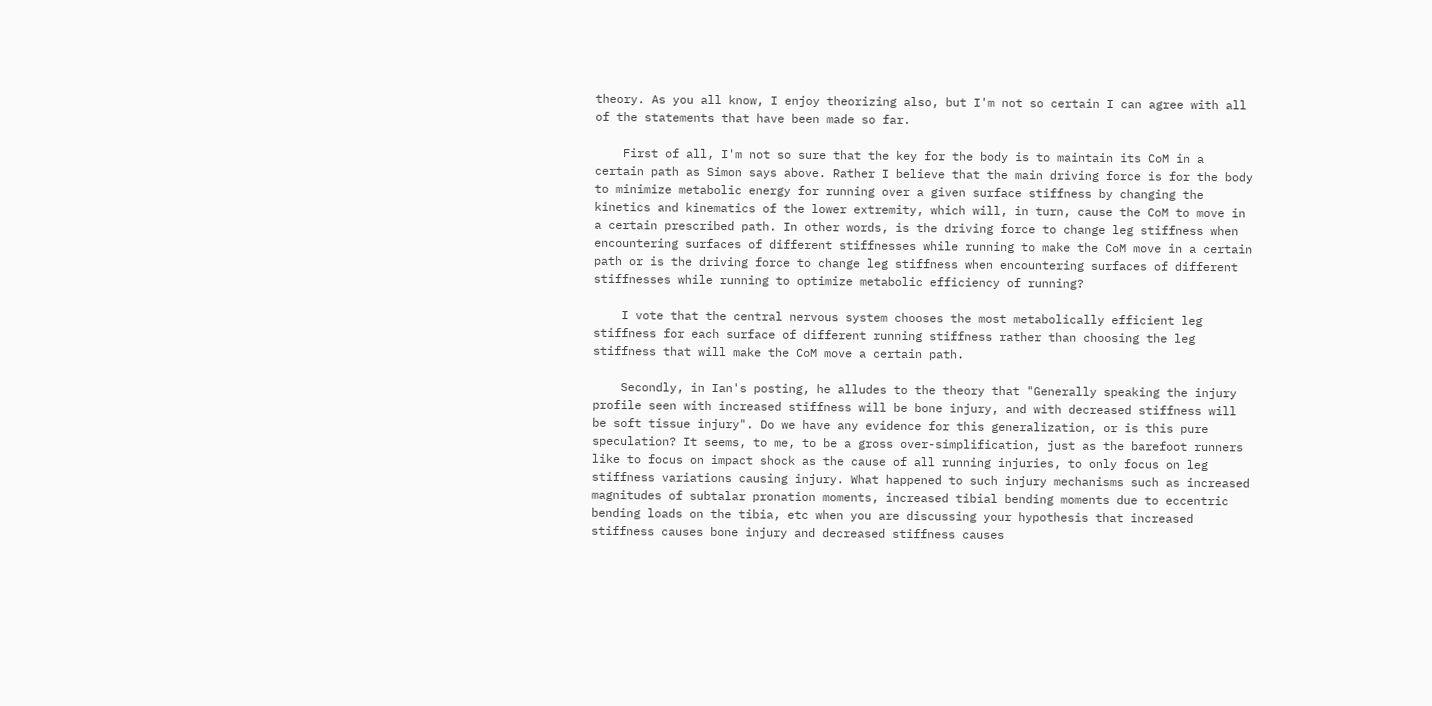theory. As you all know, I enjoy theorizing also, but I'm not so certain I can agree with all of the statements that have been made so far.

    First of all, I'm not so sure that the key for the body is to maintain its CoM in a certain path as Simon says above. Rather I believe that the main driving force is for the body to minimize metabolic energy for running over a given surface stiffness by changing the kinetics and kinematics of the lower extremity, which will, in turn, cause the CoM to move in a certain prescribed path. In other words, is the driving force to change leg stiffness when encountering surfaces of different stiffnesses while running to make the CoM move in a certain path or is the driving force to change leg stiffness when encountering surfaces of different stiffnesses while running to optimize metabolic efficiency of running?

    I vote that the central nervous system chooses the most metabolically efficient leg stiffness for each surface of different running stiffness rather than choosing the leg stiffness that will make the CoM move a certain path.

    Secondly, in Ian's posting, he alludes to the theory that "Generally speaking the injury profile seen with increased stiffness will be bone injury, and with decreased stiffness will be soft tissue injury". Do we have any evidence for this generalization, or is this pure speculation? It seems, to me, to be a gross over-simplification, just as the barefoot runners like to focus on impact shock as the cause of all running injuries, to only focus on leg stiffness variations causing injury. What happened to such injury mechanisms such as increased magnitudes of subtalar pronation moments, increased tibial bending moments due to eccentric bending loads on the tibia, etc when you are discussing your hypothesis that increased stiffness causes bone injury and decreased stiffness causes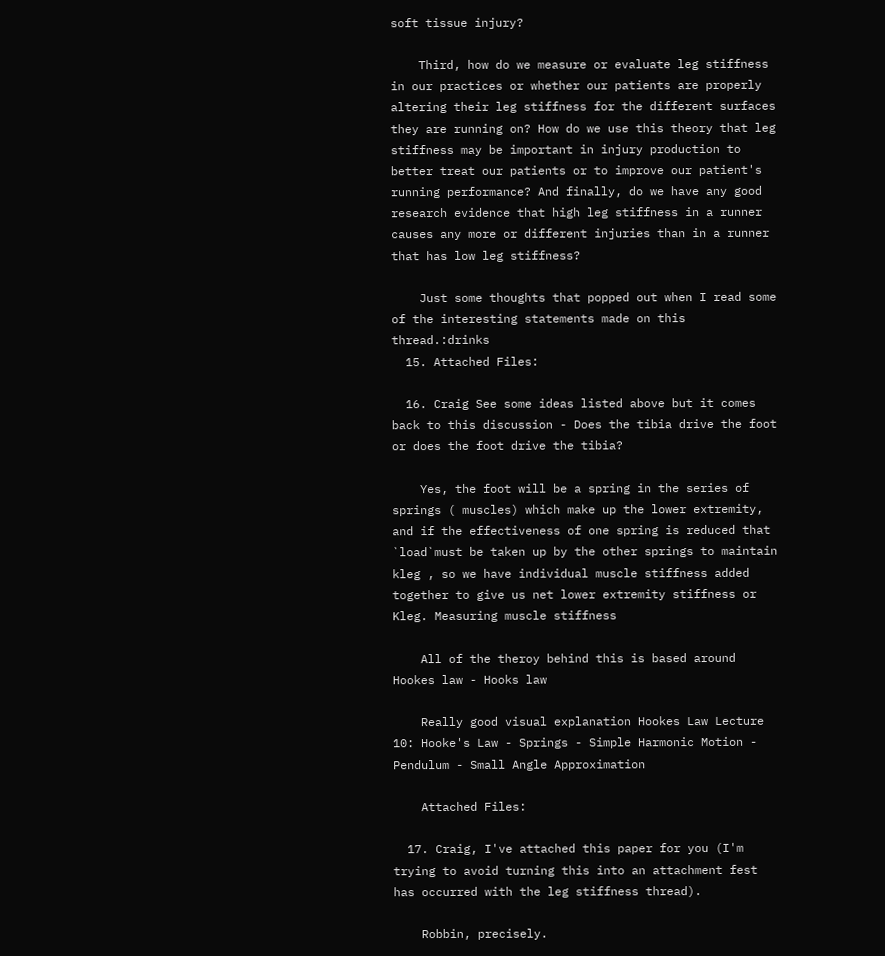soft tissue injury?

    Third, how do we measure or evaluate leg stiffness in our practices or whether our patients are properly altering their leg stiffness for the different surfaces they are running on? How do we use this theory that leg stiffness may be important in injury production to better treat our patients or to improve our patient's running performance? And finally, do we have any good research evidence that high leg stiffness in a runner causes any more or different injuries than in a runner that has low leg stiffness?

    Just some thoughts that popped out when I read some of the interesting statements made on this thread.:drinks
  15. Attached Files:

  16. Craig See some ideas listed above but it comes back to this discussion - Does the tibia drive the foot or does the foot drive the tibia?

    Yes, the foot will be a spring in the series of springs ( muscles) which make up the lower extremity, and if the effectiveness of one spring is reduced that `load`must be taken up by the other springs to maintain kleg , so we have individual muscle stiffness added together to give us net lower extremity stiffness or Kleg. Measuring muscle stiffness

    All of the theroy behind this is based around Hookes law - Hooks law

    Really good visual explanation Hookes Law Lecture 10: Hooke's Law - Springs - Simple Harmonic Motion - Pendulum - Small Angle Approximation

    Attached Files:

  17. Craig, I've attached this paper for you (I'm trying to avoid turning this into an attachment fest has occurred with the leg stiffness thread).

    Robbin, precisely.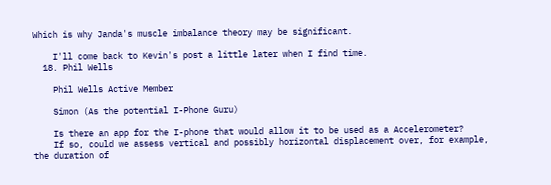Which is why Janda's muscle imbalance theory may be significant.

    I'll come back to Kevin's post a little later when I find time.
  18. Phil Wells

    Phil Wells Active Member

    Simon (As the potential I-Phone Guru)

    Is there an app for the I-phone that would allow it to be used as a Accelerometer?
    If so, could we assess vertical and possibly horizontal displacement over, for example, the duration of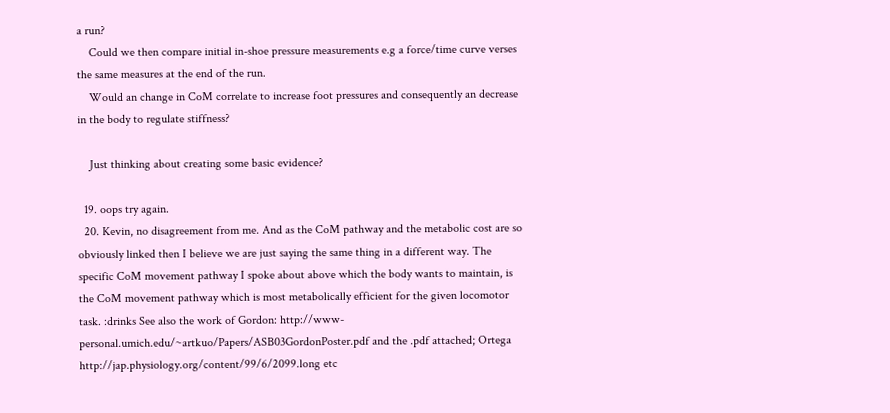a run?
    Could we then compare initial in-shoe pressure measurements e.g a force/time curve verses the same measures at the end of the run.
    Would an change in CoM correlate to increase foot pressures and consequently an decrease in the body to regulate stiffness?

    Just thinking about creating some basic evidence?

  19. oops try again.
  20. Kevin, no disagreement from me. And as the CoM pathway and the metabolic cost are so obviously linked then I believe we are just saying the same thing in a different way. The specific CoM movement pathway I spoke about above which the body wants to maintain, is the CoM movement pathway which is most metabolically efficient for the given locomotor task. :drinks See also the work of Gordon: http://www-personal.umich.edu/~artkuo/Papers/ASB03GordonPoster.pdf and the .pdf attached; Ortega http://jap.physiology.org/content/99/6/2099.long etc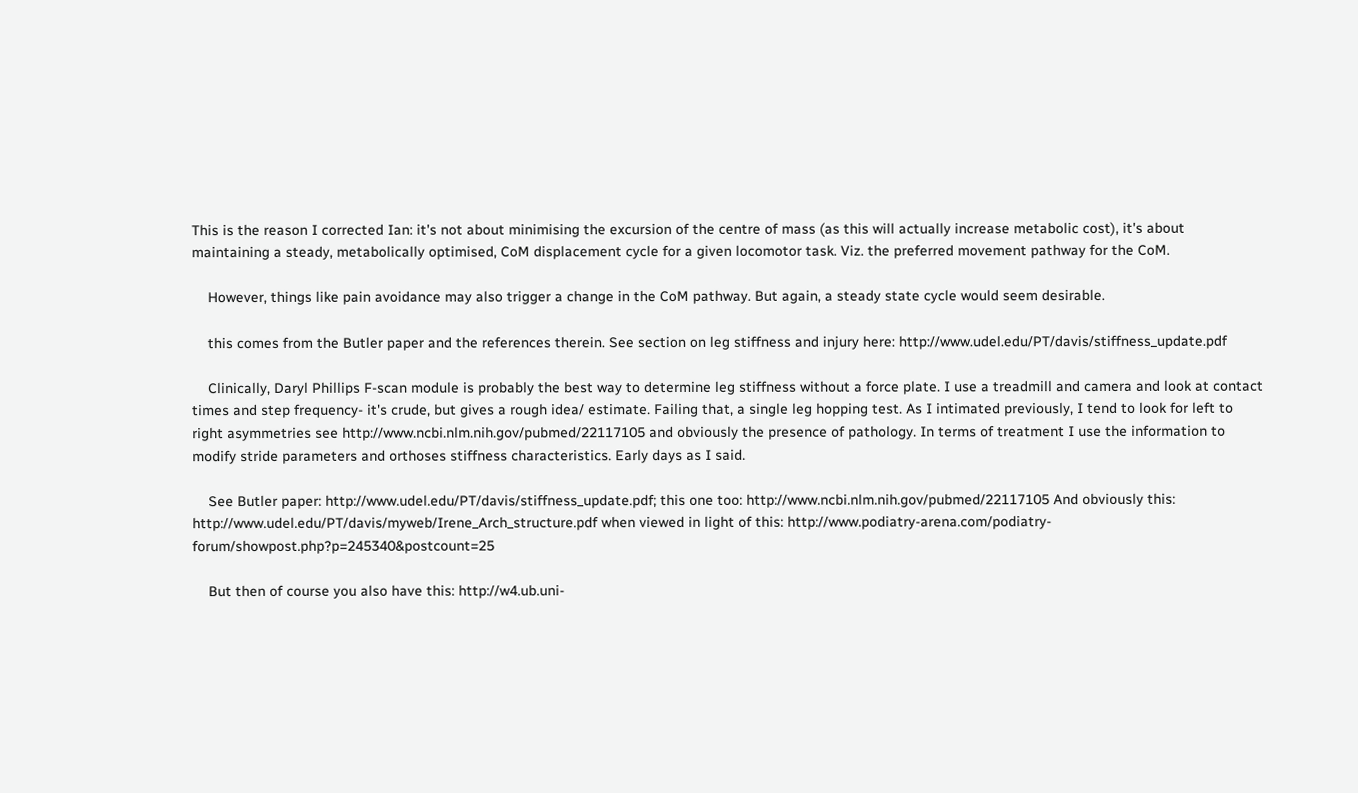This is the reason I corrected Ian: it's not about minimising the excursion of the centre of mass (as this will actually increase metabolic cost), it's about maintaining a steady, metabolically optimised, CoM displacement cycle for a given locomotor task. Viz. the preferred movement pathway for the CoM.

    However, things like pain avoidance may also trigger a change in the CoM pathway. But again, a steady state cycle would seem desirable.

    this comes from the Butler paper and the references therein. See section on leg stiffness and injury here: http://www.udel.edu/PT/davis/stiffness_update.pdf

    Clinically, Daryl Phillips F-scan module is probably the best way to determine leg stiffness without a force plate. I use a treadmill and camera and look at contact times and step frequency- it's crude, but gives a rough idea/ estimate. Failing that, a single leg hopping test. As I intimated previously, I tend to look for left to right asymmetries see http://www.ncbi.nlm.nih.gov/pubmed/22117105 and obviously the presence of pathology. In terms of treatment I use the information to modify stride parameters and orthoses stiffness characteristics. Early days as I said.

    See Butler paper: http://www.udel.edu/PT/davis/stiffness_update.pdf; this one too: http://www.ncbi.nlm.nih.gov/pubmed/22117105 And obviously this: http://www.udel.edu/PT/davis/myweb/Irene_Arch_structure.pdf when viewed in light of this: http://www.podiatry-arena.com/podiatry-forum/showpost.php?p=245340&postcount=25

    But then of course you also have this: http://w4.ub.uni-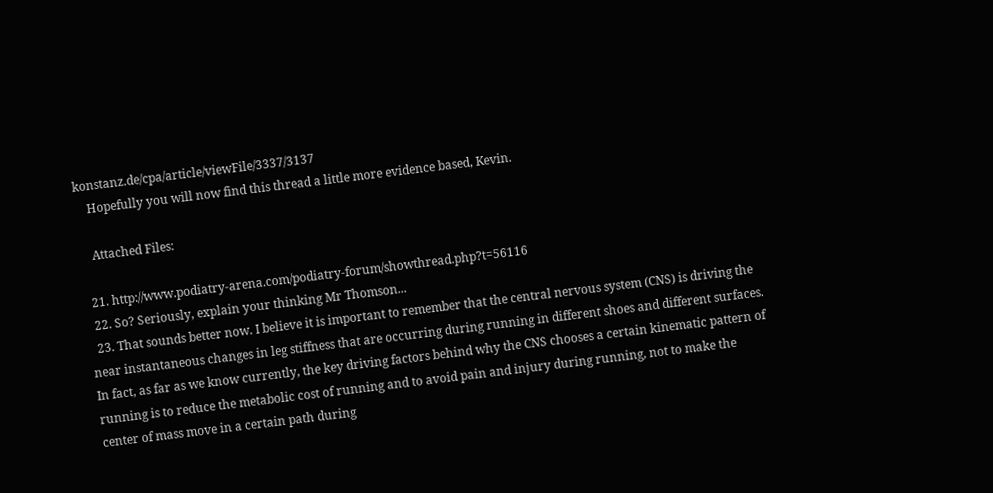konstanz.de/cpa/article/viewFile/3337/3137
    Hopefully you will now find this thread a little more evidence based, Kevin.

    Attached Files:

  21. http://www.podiatry-arena.com/podiatry-forum/showthread.php?t=56116
  22. So? Seriously, explain your thinking Mr Thomson...
  23. That sounds better now. I believe it is important to remember that the central nervous system (CNS) is driving the near instantaneous changes in leg stiffness that are occurring during running in different shoes and different surfaces. In fact, as far as we know currently, the key driving factors behind why the CNS chooses a certain kinematic pattern of running is to reduce the metabolic cost of running and to avoid pain and injury during running, not to make the center of mass move in a certain path during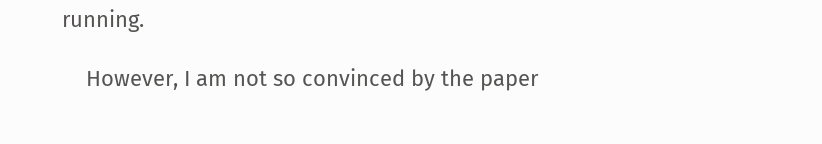running.

    However, I am not so convinced by the paper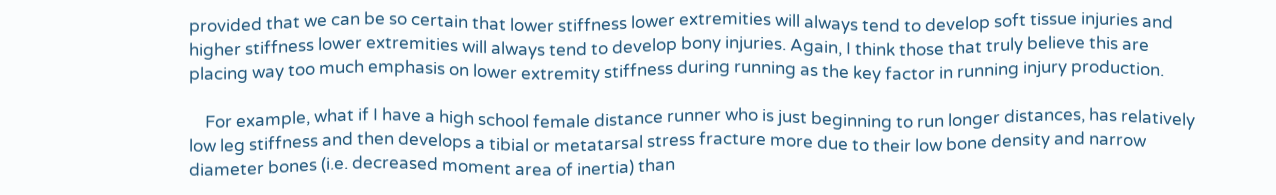provided that we can be so certain that lower stiffness lower extremities will always tend to develop soft tissue injuries and higher stiffness lower extremities will always tend to develop bony injuries. Again, I think those that truly believe this are placing way too much emphasis on lower extremity stiffness during running as the key factor in running injury production.

    For example, what if I have a high school female distance runner who is just beginning to run longer distances, has relatively low leg stiffness and then develops a tibial or metatarsal stress fracture more due to their low bone density and narrow diameter bones (i.e. decreased moment area of inertia) than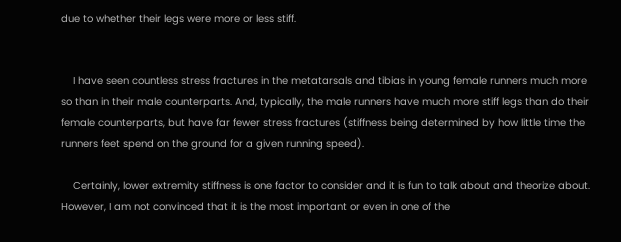due to whether their legs were more or less stiff.


    I have seen countless stress fractures in the metatarsals and tibias in young female runners much more so than in their male counterparts. And, typically, the male runners have much more stiff legs than do their female counterparts, but have far fewer stress fractures (stiffness being determined by how little time the runners feet spend on the ground for a given running speed).

    Certainly, lower extremity stiffness is one factor to consider and it is fun to talk about and theorize about. However, I am not convinced that it is the most important or even in one of the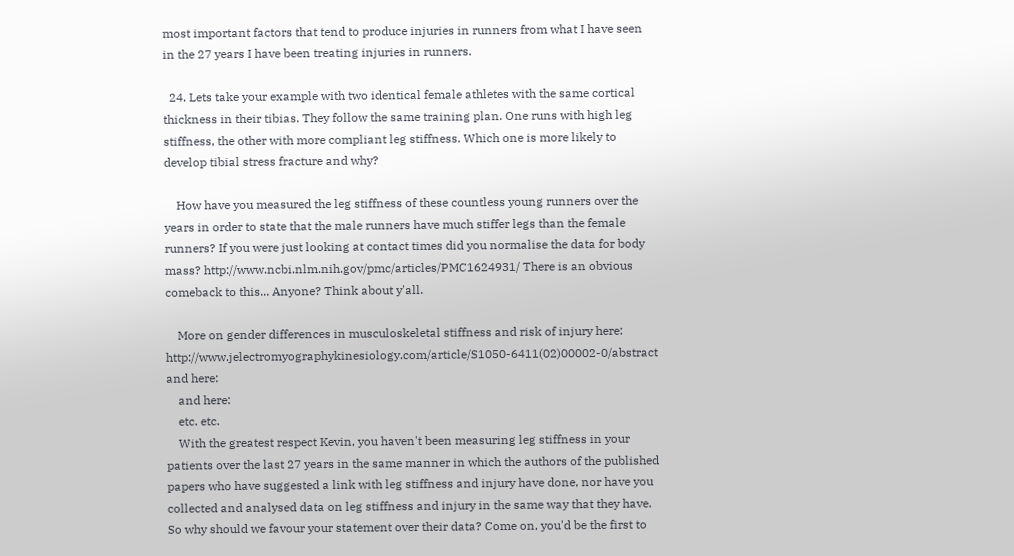most important factors that tend to produce injuries in runners from what I have seen in the 27 years I have been treating injuries in runners.

  24. Lets take your example with two identical female athletes with the same cortical thickness in their tibias. They follow the same training plan. One runs with high leg stiffness, the other with more compliant leg stiffness. Which one is more likely to develop tibial stress fracture and why?

    How have you measured the leg stiffness of these countless young runners over the years in order to state that the male runners have much stiffer legs than the female runners? If you were just looking at contact times did you normalise the data for body mass? http://www.ncbi.nlm.nih.gov/pmc/articles/PMC1624931/ There is an obvious comeback to this... Anyone? Think about y'all.

    More on gender differences in musculoskeletal stiffness and risk of injury here: http://www.jelectromyographykinesiology.com/article/S1050-6411(02)00002-0/abstract and here:
    and here:
    etc. etc.
    With the greatest respect Kevin, you haven't been measuring leg stiffness in your patients over the last 27 years in the same manner in which the authors of the published papers who have suggested a link with leg stiffness and injury have done, nor have you collected and analysed data on leg stiffness and injury in the same way that they have. So why should we favour your statement over their data? Come on, you'd be the first to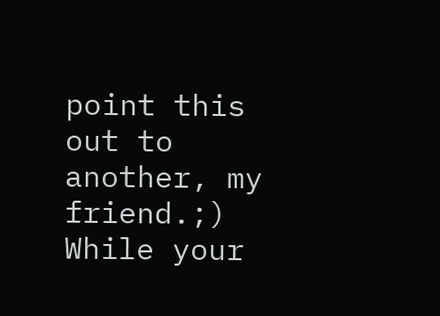point this out to another, my friend.;) While your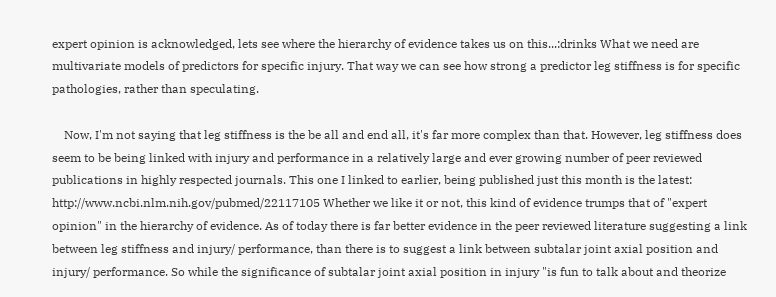expert opinion is acknowledged, lets see where the hierarchy of evidence takes us on this...:drinks What we need are multivariate models of predictors for specific injury. That way we can see how strong a predictor leg stiffness is for specific pathologies, rather than speculating.

    Now, I'm not saying that leg stiffness is the be all and end all, it's far more complex than that. However, leg stiffness does seem to be being linked with injury and performance in a relatively large and ever growing number of peer reviewed publications in highly respected journals. This one I linked to earlier, being published just this month is the latest: http://www.ncbi.nlm.nih.gov/pubmed/22117105 Whether we like it or not, this kind of evidence trumps that of "expert opinion" in the hierarchy of evidence. As of today there is far better evidence in the peer reviewed literature suggesting a link between leg stiffness and injury/ performance, than there is to suggest a link between subtalar joint axial position and injury/ performance. So while the significance of subtalar joint axial position in injury "is fun to talk about and theorize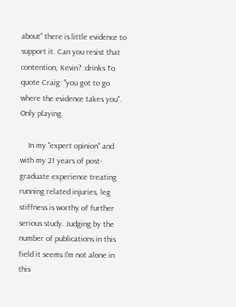about" there is little evidence to support it. Can you resist that contention, Kevin? :drinks To quote Craig: "you got to go where the evidence takes you". Only playing.

    In my "expert opinion" and with my 21 years of post-graduate experience treating running related injuries, leg stiffness is worthy of further serious study. Judging by the number of publications in this field it seems I'm not alone in this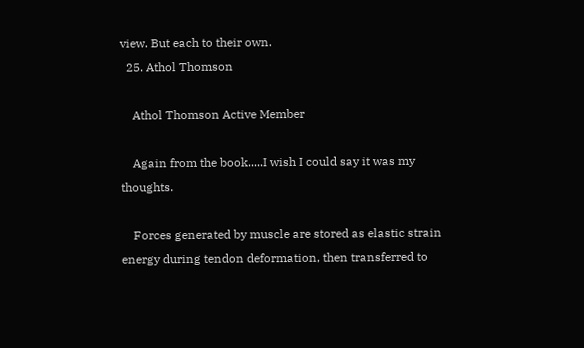view. But each to their own.
  25. Athol Thomson

    Athol Thomson Active Member

    Again from the book.....I wish I could say it was my thoughts.

    Forces generated by muscle are stored as elastic strain energy during tendon deformation, then transferred to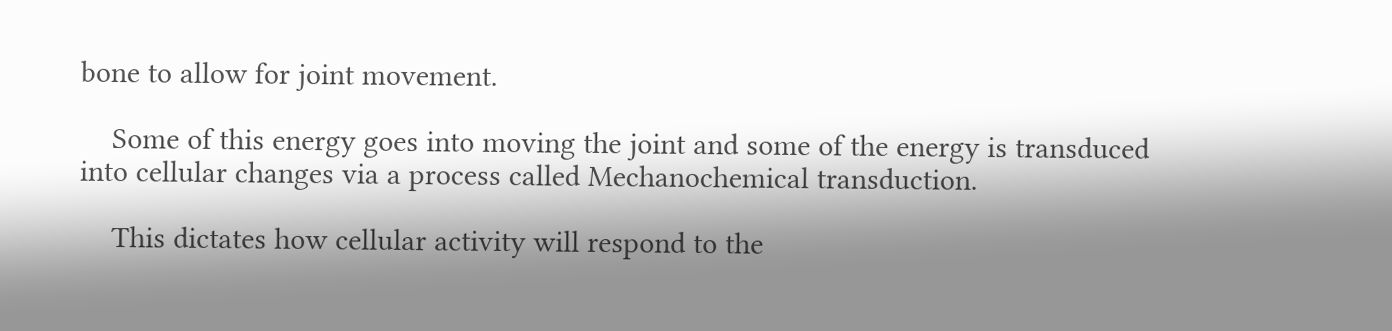bone to allow for joint movement.

    Some of this energy goes into moving the joint and some of the energy is transduced into cellular changes via a process called Mechanochemical transduction.

    This dictates how cellular activity will respond to the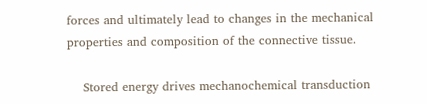forces and ultimately lead to changes in the mechanical properties and composition of the connective tissue.

    Stored energy drives mechanochemical transduction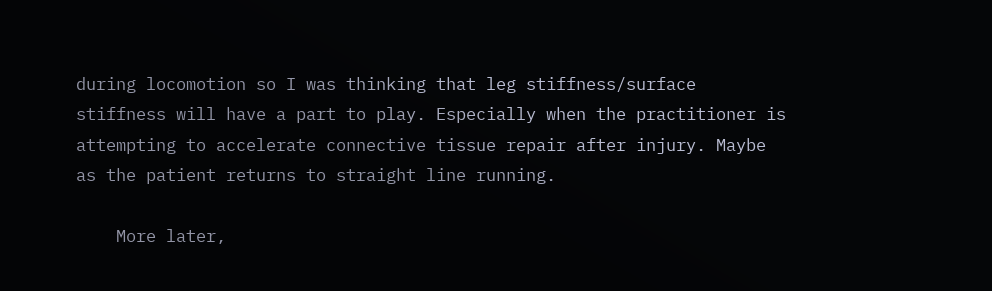during locomotion so I was thinking that leg stiffness/surface stiffness will have a part to play. Especially when the practitioner is attempting to accelerate connective tissue repair after injury. Maybe as the patient returns to straight line running.

    More later,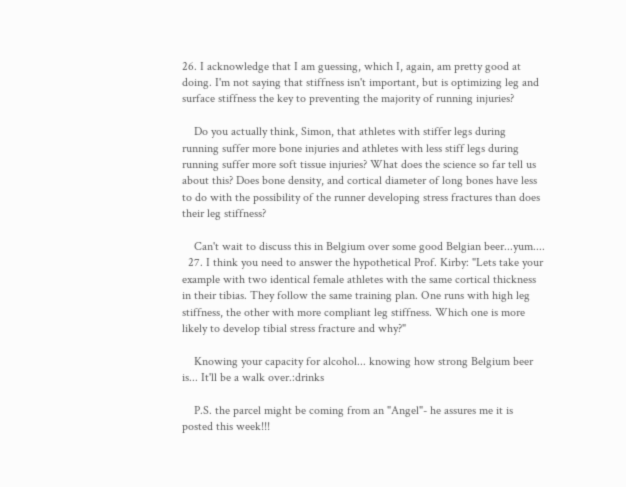26. I acknowledge that I am guessing, which I, again, am pretty good at doing. I'm not saying that stiffness isn't important, but is optimizing leg and surface stiffness the key to preventing the majority of running injuries?

    Do you actually think, Simon, that athletes with stiffer legs during running suffer more bone injuries and athletes with less stiff legs during running suffer more soft tissue injuries? What does the science so far tell us about this? Does bone density, and cortical diameter of long bones have less to do with the possibility of the runner developing stress fractures than does their leg stiffness?

    Can't wait to discuss this in Belgium over some good Belgian beer...yum....
  27. I think you need to answer the hypothetical Prof. Kirby: "Lets take your example with two identical female athletes with the same cortical thickness in their tibias. They follow the same training plan. One runs with high leg stiffness, the other with more compliant leg stiffness. Which one is more likely to develop tibial stress fracture and why?"

    Knowing your capacity for alcohol... knowing how strong Belgium beer is... It'll be a walk over.:drinks

    P.S. the parcel might be coming from an "Angel"- he assures me it is posted this week!!!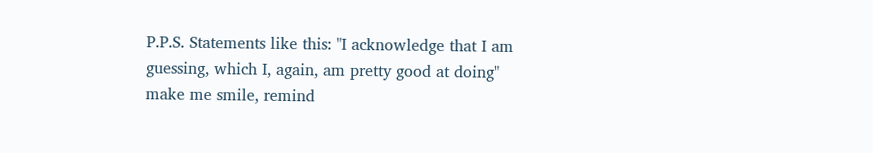P.P.S. Statements like this: "I acknowledge that I am guessing, which I, again, am pretty good at doing" make me smile, remind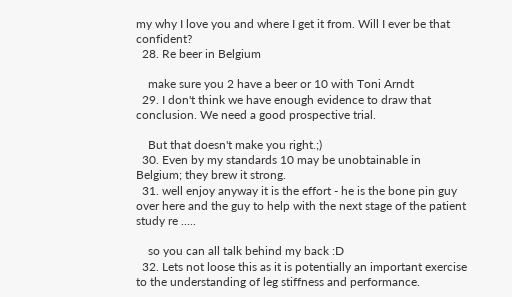my why I love you and where I get it from. Will I ever be that confident?
  28. Re beer in Belgium

    make sure you 2 have a beer or 10 with Toni Arndt
  29. I don't think we have enough evidence to draw that conclusion. We need a good prospective trial.

    But that doesn't make you right.;)
  30. Even by my standards 10 may be unobtainable in Belgium; they brew it strong.
  31. well enjoy anyway it is the effort - he is the bone pin guy over here and the guy to help with the next stage of the patient study re .....

    so you can all talk behind my back :D
  32. Lets not loose this as it is potentially an important exercise to the understanding of leg stiffness and performance.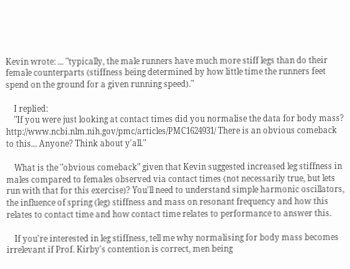Kevin wrote: ... "typically, the male runners have much more stiff legs than do their female counterparts (stiffness being determined by how little time the runners feet spend on the ground for a given running speed)."

    I replied:
    "If you were just looking at contact times did you normalise the data for body mass? http://www.ncbi.nlm.nih.gov/pmc/articles/PMC1624931/ There is an obvious comeback to this... Anyone? Think about y'all."

    What is the "obvious comeback" given that Kevin suggested increased leg stiffness in males compared to females observed via contact times (not necessarily true, but lets run with that for this exercise)? You'll need to understand simple harmonic oscillators, the influence of spring (leg) stiffness and mass on resonant frequency and how this relates to contact time and how contact time relates to performance to answer this.

    If you're interested in leg stiffness, tell me why normalising for body mass becomes irrelevant if Prof. Kirby's contention is correct, men being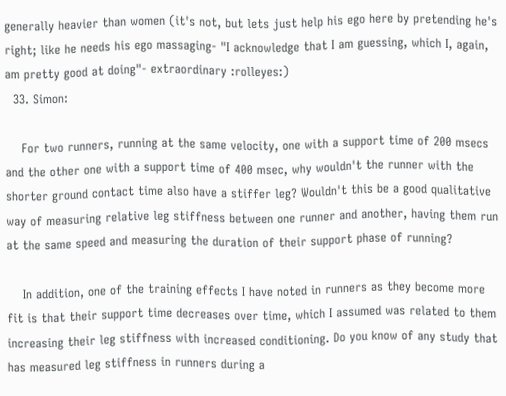generally heavier than women (it's not, but lets just help his ego here by pretending he's right; like he needs his ego massaging- "I acknowledge that I am guessing, which I, again, am pretty good at doing"- extraordinary :rolleyes:)
  33. Simon:

    For two runners, running at the same velocity, one with a support time of 200 msecs and the other one with a support time of 400 msec, why wouldn't the runner with the shorter ground contact time also have a stiffer leg? Wouldn't this be a good qualitative way of measuring relative leg stiffness between one runner and another, having them run at the same speed and measuring the duration of their support phase of running?

    In addition, one of the training effects I have noted in runners as they become more fit is that their support time decreases over time, which I assumed was related to them increasing their leg stiffness with increased conditioning. Do you know of any study that has measured leg stiffness in runners during a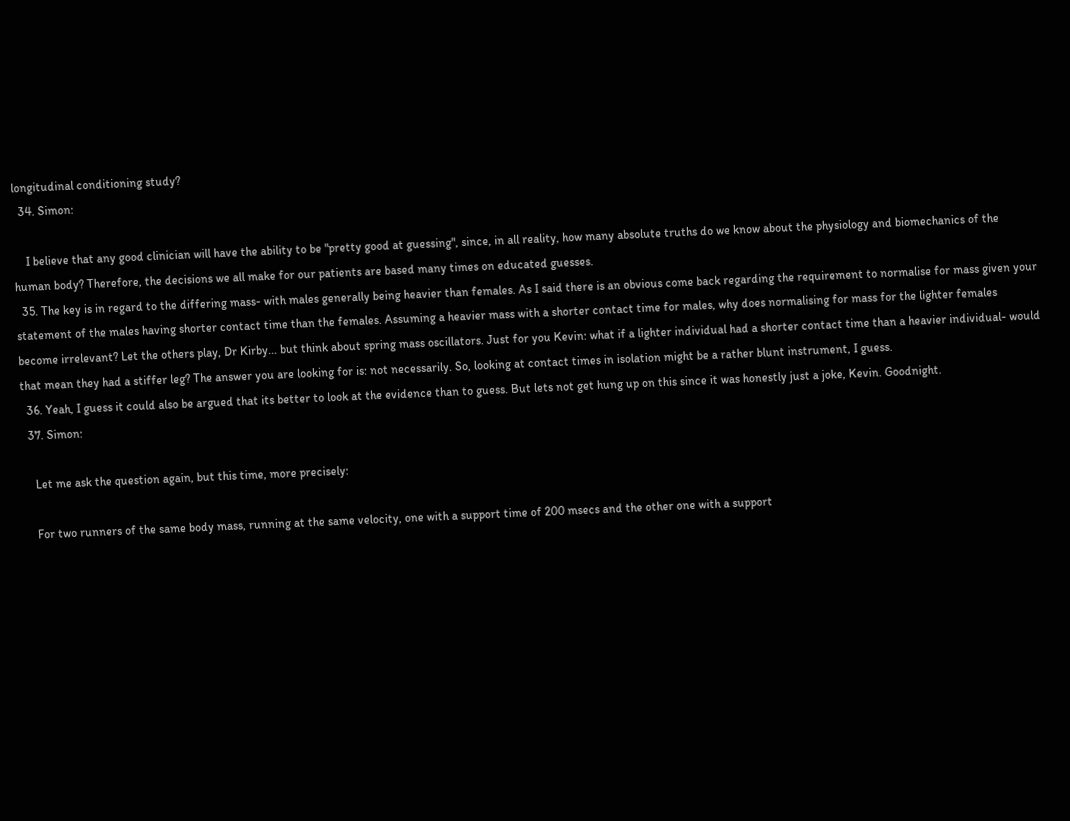longitudinal conditioning study?
  34. Simon:

    I believe that any good clinician will have the ability to be "pretty good at guessing", since, in all reality, how many absolute truths do we know about the physiology and biomechanics of the human body? Therefore, the decisions we all make for our patients are based many times on educated guesses.
  35. The key is in regard to the differing mass- with males generally being heavier than females. As I said there is an obvious come back regarding the requirement to normalise for mass given your statement of the males having shorter contact time than the females. Assuming a heavier mass with a shorter contact time for males, why does normalising for mass for the lighter females become irrelevant? Let the others play, Dr Kirby... but think about spring mass oscillators. Just for you Kevin: what if a lighter individual had a shorter contact time than a heavier individual- would that mean they had a stiffer leg? The answer you are looking for is: not necessarily. So, looking at contact times in isolation might be a rather blunt instrument, I guess.
  36. Yeah, I guess it could also be argued that its better to look at the evidence than to guess. But lets not get hung up on this since it was honestly just a joke, Kevin. Goodnight.
  37. Simon:

    Let me ask the question again, but this time, more precisely:

    For two runners of the same body mass, running at the same velocity, one with a support time of 200 msecs and the other one with a support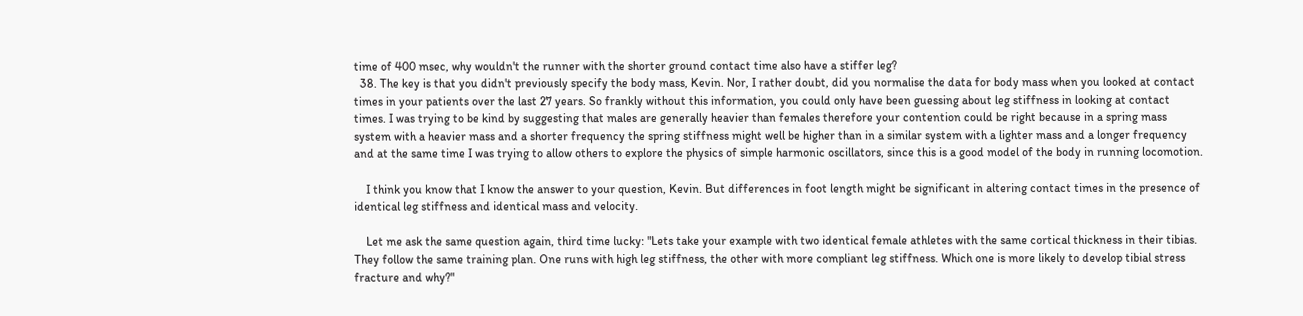time of 400 msec, why wouldn't the runner with the shorter ground contact time also have a stiffer leg?
  38. The key is that you didn't previously specify the body mass, Kevin. Nor, I rather doubt, did you normalise the data for body mass when you looked at contact times in your patients over the last 27 years. So frankly without this information, you could only have been guessing about leg stiffness in looking at contact times. I was trying to be kind by suggesting that males are generally heavier than females therefore your contention could be right because in a spring mass system with a heavier mass and a shorter frequency the spring stiffness might well be higher than in a similar system with a lighter mass and a longer frequency and at the same time I was trying to allow others to explore the physics of simple harmonic oscillators, since this is a good model of the body in running locomotion.

    I think you know that I know the answer to your question, Kevin. But differences in foot length might be significant in altering contact times in the presence of identical leg stiffness and identical mass and velocity.

    Let me ask the same question again, third time lucky: "Lets take your example with two identical female athletes with the same cortical thickness in their tibias. They follow the same training plan. One runs with high leg stiffness, the other with more compliant leg stiffness. Which one is more likely to develop tibial stress fracture and why?"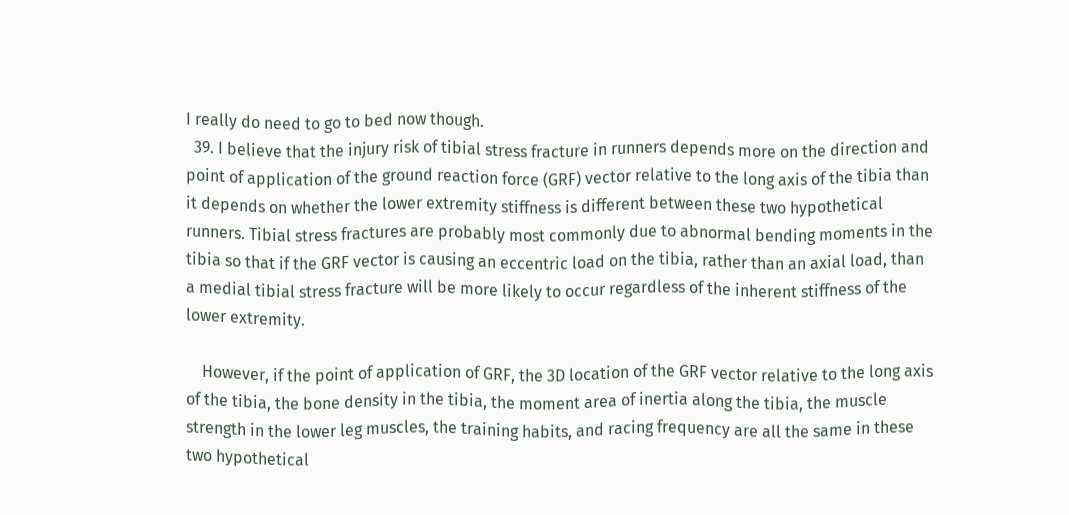I really do need to go to bed now though.
  39. I believe that the injury risk of tibial stress fracture in runners depends more on the direction and point of application of the ground reaction force (GRF) vector relative to the long axis of the tibia than it depends on whether the lower extremity stiffness is different between these two hypothetical runners. Tibial stress fractures are probably most commonly due to abnormal bending moments in the tibia so that if the GRF vector is causing an eccentric load on the tibia, rather than an axial load, than a medial tibial stress fracture will be more likely to occur regardless of the inherent stiffness of the lower extremity.

    However, if the point of application of GRF, the 3D location of the GRF vector relative to the long axis of the tibia, the bone density in the tibia, the moment area of inertia along the tibia, the muscle strength in the lower leg muscles, the training habits, and racing frequency are all the same in these two hypothetical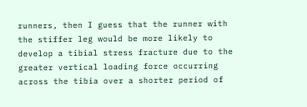runners, then I guess that the runner with the stiffer leg would be more likely to develop a tibial stress fracture due to the greater vertical loading force occurring across the tibia over a shorter period of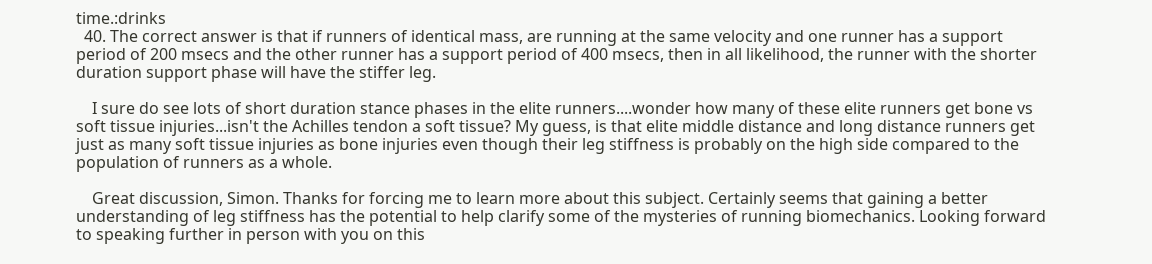time.:drinks
  40. The correct answer is that if runners of identical mass, are running at the same velocity and one runner has a support period of 200 msecs and the other runner has a support period of 400 msecs, then in all likelihood, the runner with the shorter duration support phase will have the stiffer leg.

    I sure do see lots of short duration stance phases in the elite runners....wonder how many of these elite runners get bone vs soft tissue injuries...isn't the Achilles tendon a soft tissue? My guess, is that elite middle distance and long distance runners get just as many soft tissue injuries as bone injuries even though their leg stiffness is probably on the high side compared to the population of runners as a whole.

    Great discussion, Simon. Thanks for forcing me to learn more about this subject. Certainly seems that gaining a better understanding of leg stiffness has the potential to help clarify some of the mysteries of running biomechanics. Looking forward to speaking further in person with you on this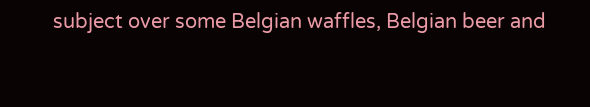subject over some Belgian waffles, Belgian beer and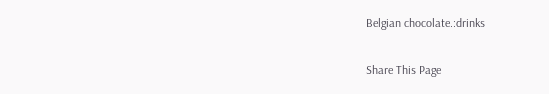Belgian chocolate.:drinks

Share This Page